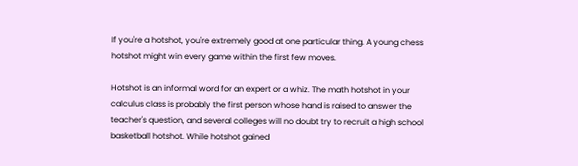If you're a hotshot, you're extremely good at one particular thing. A young chess hotshot might win every game within the first few moves.

Hotshot is an informal word for an expert or a whiz. The math hotshot in your calculus class is probably the first person whose hand is raised to answer the teacher's question, and several colleges will no doubt try to recruit a high school basketball hotshot. While hotshot gained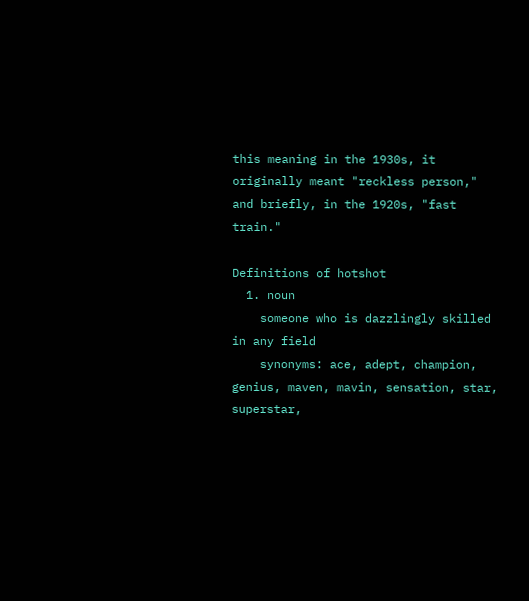this meaning in the 1930s, it originally meant "reckless person," and briefly, in the 1920s, "fast train."

Definitions of hotshot
  1. noun
    someone who is dazzlingly skilled in any field
    synonyms: ace, adept, champion, genius, maven, mavin, sensation, star, superstar,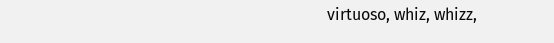virtuoso, whiz, whizz,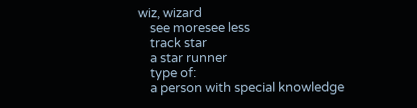wiz, wizard
    see moresee less
    track star
    a star runner
    type of:
    a person with special knowledge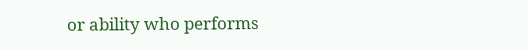or ability who performs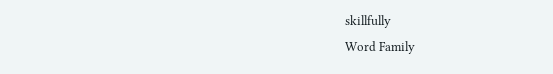skillfully
Word Family